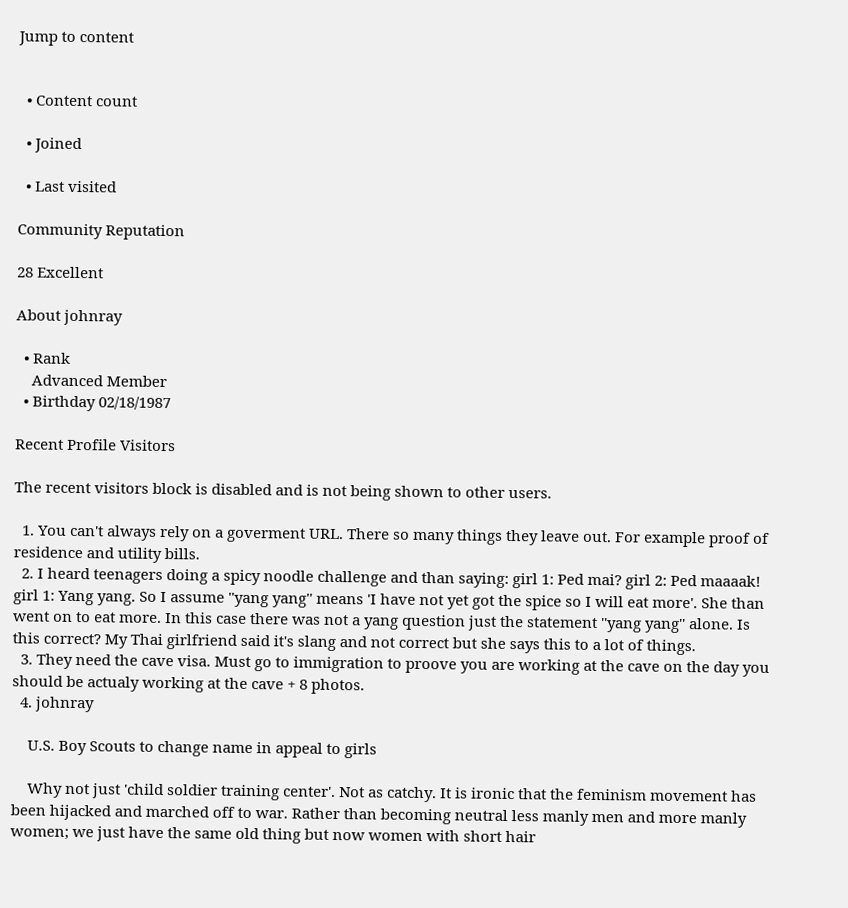Jump to content


  • Content count

  • Joined

  • Last visited

Community Reputation

28 Excellent

About johnray

  • Rank
    Advanced Member
  • Birthday 02/18/1987

Recent Profile Visitors

The recent visitors block is disabled and is not being shown to other users.

  1. You can't always rely on a goverment URL. There so many things they leave out. For example proof of residence and utility bills.
  2. I heard teenagers doing a spicy noodle challenge and than saying: girl 1: Ped mai? girl 2: Ped maaaak! girl 1: Yang yang. So I assume ''yang yang'' means 'I have not yet got the spice so I will eat more'. She than went on to eat more. In this case there was not a yang question just the statement ''yang yang'' alone. Is this correct? My Thai girlfriend said it's slang and not correct but she says this to a lot of things.
  3. They need the cave visa. Must go to immigration to proove you are working at the cave on the day you should be actualy working at the cave + 8 photos.
  4. johnray

    U.S. Boy Scouts to change name in appeal to girls

    Why not just 'child soldier training center'. Not as catchy. It is ironic that the feminism movement has been hijacked and marched off to war. Rather than becoming neutral less manly men and more manly women; we just have the same old thing but now women with short hair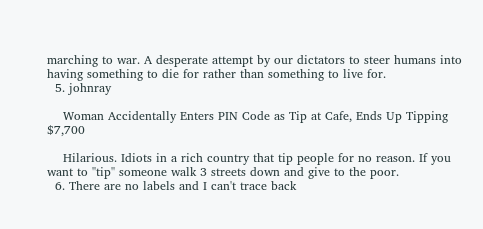marching to war. A desperate attempt by our dictators to steer humans into having something to die for rather than something to live for.
  5. johnray

    Woman Accidentally Enters PIN Code as Tip at Cafe, Ends Up Tipping $7,700

    Hilarious. Idiots in a rich country that tip people for no reason. If you want to ''tip'' someone walk 3 streets down and give to the poor.
  6. There are no labels and I can't trace back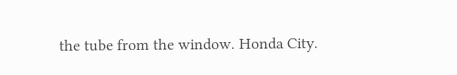the tube from the window. Honda City.